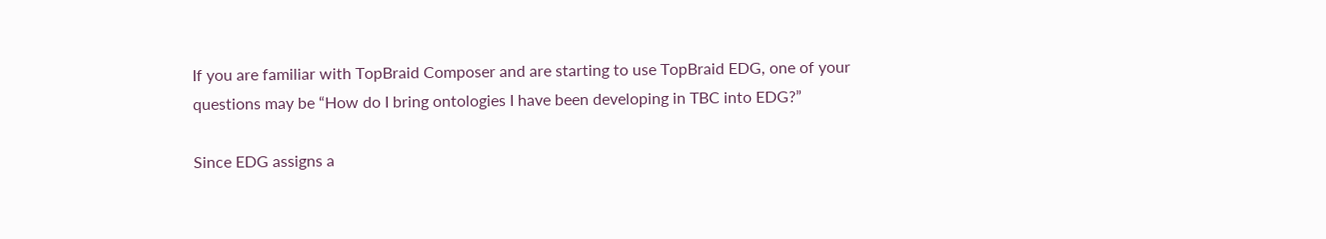If you are familiar with TopBraid Composer and are starting to use TopBraid EDG, one of your questions may be “How do I bring ontologies I have been developing in TBC into EDG?”

Since EDG assigns a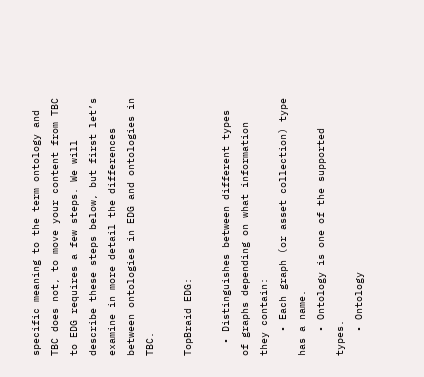specific meaning to the term ontology and TBC does not, to move your content from TBC to EDG requires a few steps. We will describe these steps below, but first let’s examine in more detail the differences between ontologies in EDG and ontologies in TBC.

TopBraid EDG:

  • Distinguishes between different types of graphs depending on what information they contain:
    • Each graph (or asset collection) type has a name.
    • Ontology is one of the supported types.
    • Ontology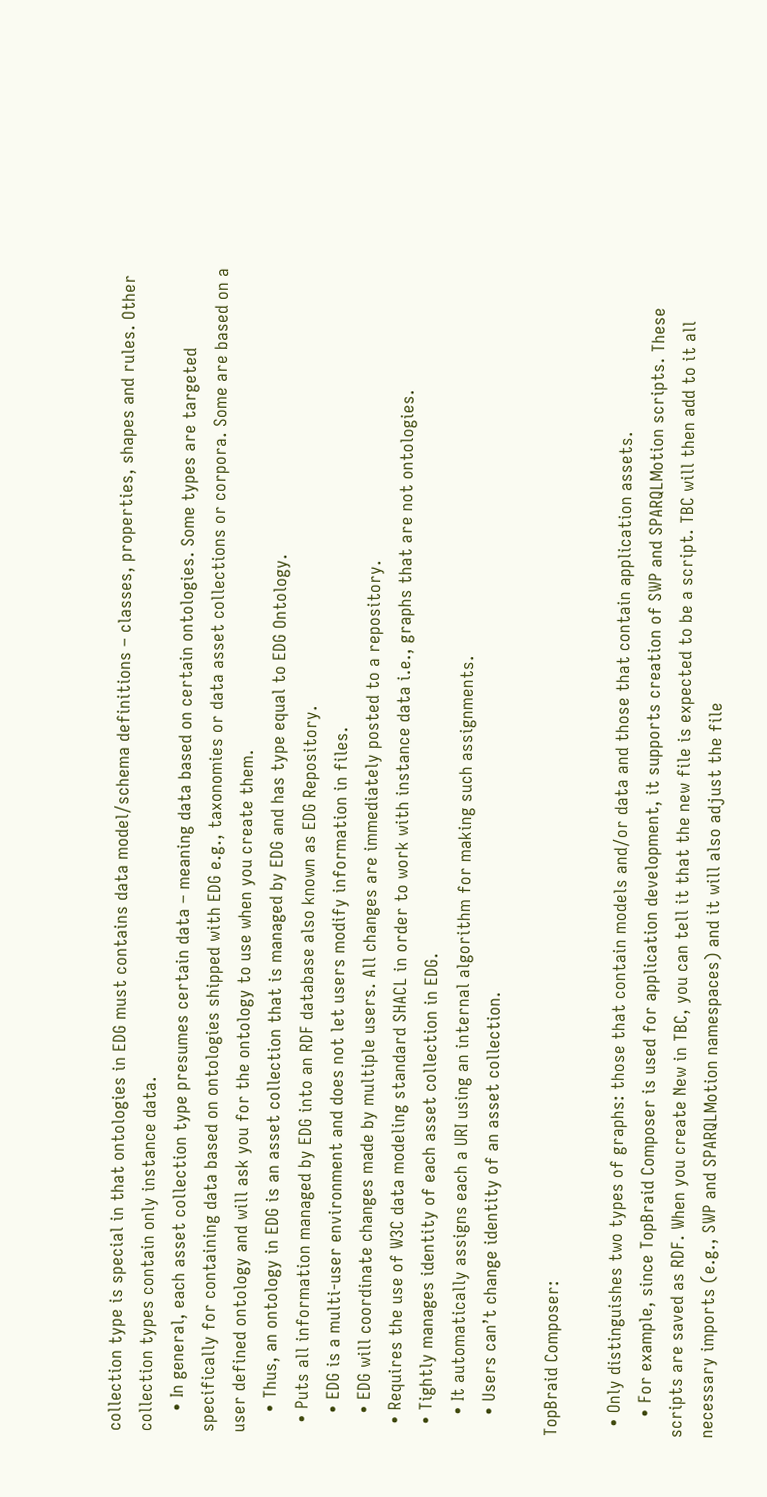collection type is special in that ontologies in EDG must contains data model/schema definitions – classes, properties, shapes and rules. Other collection types contain only instance data.
    • In general, each asset collection type presumes certain data – meaning data based on certain ontologies. Some types are targeted specifically for containing data based on ontologies shipped with EDG e.g., taxonomies or data asset collections or corpora. Some are based on a user defined ontology and will ask you for the ontology to use when you create them.
    • Thus, an ontology in EDG is an asset collection that is managed by EDG and has type equal to EDG Ontology.
  • Puts all information managed by EDG into an RDF database also known as EDG Repository.
    • EDG is a multi-user environment and does not let users modify information in files.
    • EDG will coordinate changes made by multiple users. All changes are immediately posted to a repository.
  • Requires the use of W3C data modeling standard SHACL in order to work with instance data i.e., graphs that are not ontologies.
  • Tightly manages identity of each asset collection in EDG.
    • It automatically assigns each a URI using an internal algorithm for making such assignments.
    • Users can’t change identity of an asset collection.

TopBraid Composer:

  • Only distinguishes two types of graphs: those that contain models and/or data and those that contain application assets.
    • For example, since TopBraid Composer is used for application development, it supports creation of SWP and SPARQLMotion scripts. These scripts are saved as RDF. When you create New in TBC, you can tell it that the new file is expected to be a script. TBC will then add to it all necessary imports (e.g., SWP and SPARQLMotion namespaces) and it will also adjust the file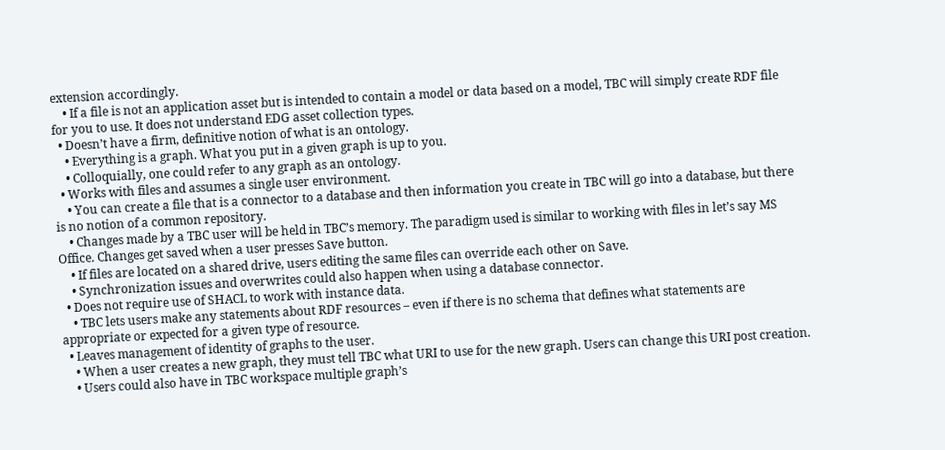extension accordingly.
    • If a file is not an application asset but is intended to contain a model or data based on a model, TBC will simply create RDF file for you to use. It does not understand EDG asset collection types.
  • Doesn’t have a firm, definitive notion of what is an ontology.
    • Everything is a graph. What you put in a given graph is up to you.
    • Colloquially, one could refer to any graph as an ontology.
  • Works with files and assumes a single user environment.
    • You can create a file that is a connector to a database and then information you create in TBC will go into a database, but there is no notion of a common repository.
    • Changes made by a TBC user will be held in TBC’s memory. The paradigm used is similar to working with files in let’s say MS Office. Changes get saved when a user presses Save button.
    • If files are located on a shared drive, users editing the same files can override each other on Save.
    • Synchronization issues and overwrites could also happen when using a database connector.
  • Does not require use of SHACL to work with instance data.
    • TBC lets users make any statements about RDF resources – even if there is no schema that defines what statements are appropriate or expected for a given type of resource.
  • Leaves management of identity of graphs to the user.
    • When a user creates a new graph, they must tell TBC what URI to use for the new graph. Users can change this URI post creation.
    • Users could also have in TBC workspace multiple graph’s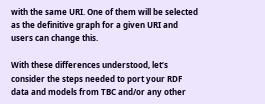with the same URI. One of them will be selected as the definitive graph for a given URI and users can change this.

With these differences understood, let’s consider the steps needed to port your RDF data and models from TBC and/or any other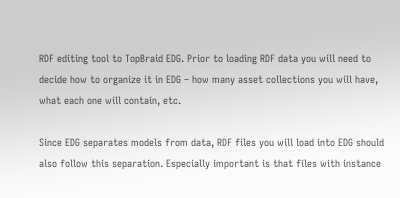RDF editing tool to TopBraid EDG. Prior to loading RDF data you will need to decide how to organize it in EDG – how many asset collections you will have, what each one will contain, etc.

Since EDG separates models from data, RDF files you will load into EDG should also follow this separation. Especially important is that files with instance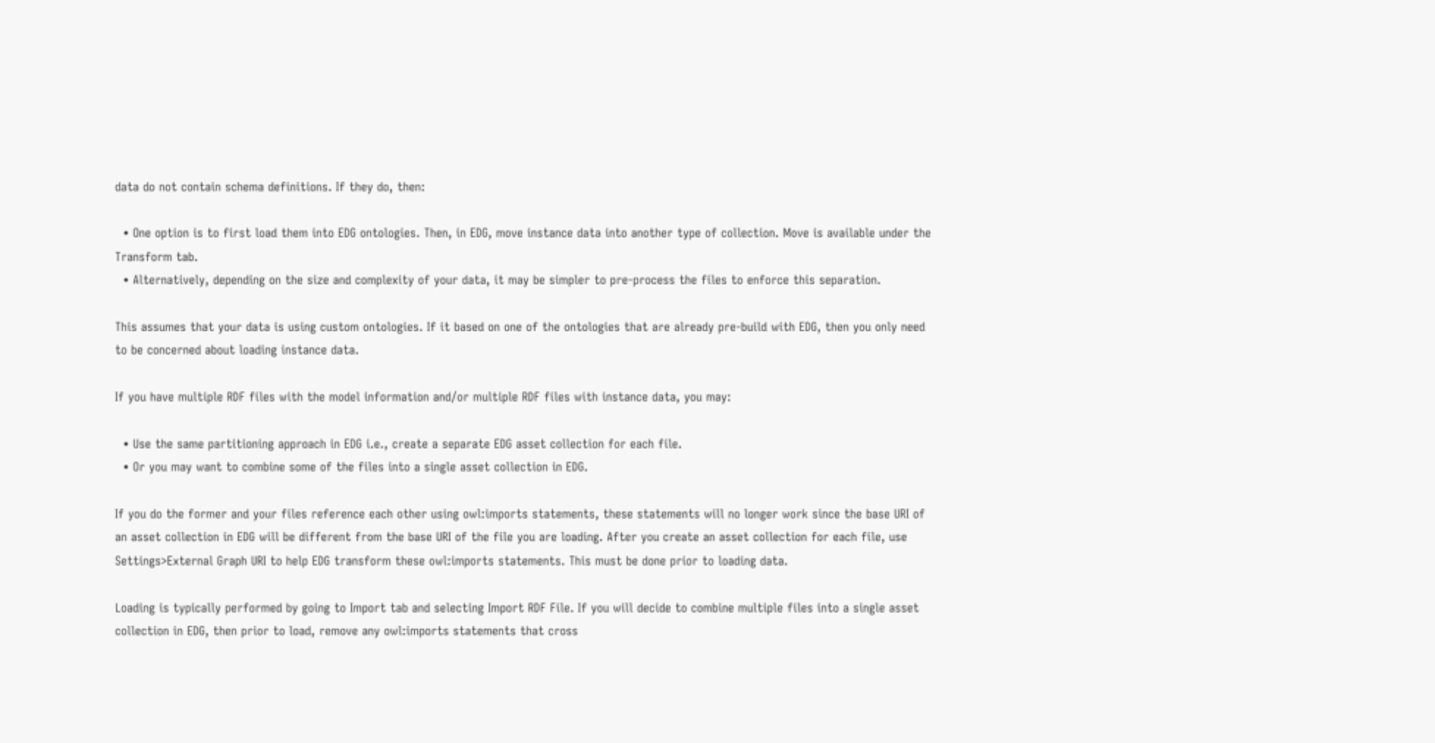data do not contain schema definitions. If they do, then:

  • One option is to first load them into EDG ontologies. Then, in EDG, move instance data into another type of collection. Move is available under the Transform tab.
  • Alternatively, depending on the size and complexity of your data, it may be simpler to pre-process the files to enforce this separation.

This assumes that your data is using custom ontologies. If it based on one of the ontologies that are already pre-build with EDG, then you only need to be concerned about loading instance data.

If you have multiple RDF files with the model information and/or multiple RDF files with instance data, you may:

  • Use the same partitioning approach in EDG i.e., create a separate EDG asset collection for each file.
  • Or you may want to combine some of the files into a single asset collection in EDG.

If you do the former and your files reference each other using owl:imports statements, these statements will no longer work since the base URI of an asset collection in EDG will be different from the base URI of the file you are loading. After you create an asset collection for each file, use Settings>External Graph URI to help EDG transform these owl:imports statements. This must be done prior to loading data.

Loading is typically performed by going to Import tab and selecting Import RDF File. If you will decide to combine multiple files into a single asset collection in EDG, then prior to load, remove any owl:imports statements that cross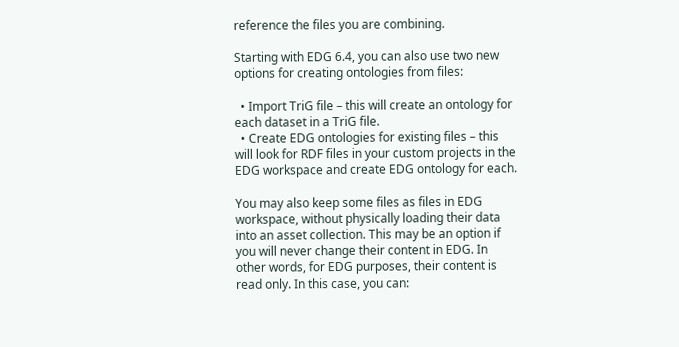reference the files you are combining.

Starting with EDG 6.4, you can also use two new options for creating ontologies from files:

  • Import TriG file – this will create an ontology for each dataset in a TriG file.
  • Create EDG ontologies for existing files – this will look for RDF files in your custom projects in the EDG workspace and create EDG ontology for each.

You may also keep some files as files in EDG workspace, without physically loading their data into an asset collection. This may be an option if you will never change their content in EDG. In other words, for EDG purposes, their content is read only. In this case, you can: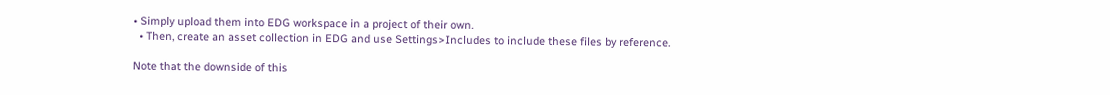• Simply upload them into EDG workspace in a project of their own.
  • Then, create an asset collection in EDG and use Settings>Includes to include these files by reference.

Note that the downside of this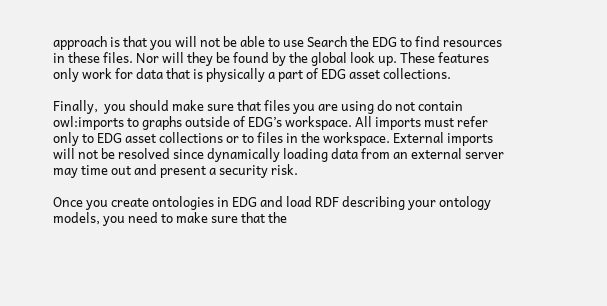approach is that you will not be able to use Search the EDG to find resources in these files. Nor will they be found by the global look up. These features only work for data that is physically a part of EDG asset collections.

Finally,  you should make sure that files you are using do not contain owl:imports to graphs outside of EDG’s workspace. All imports must refer only to EDG asset collections or to files in the workspace. External imports will not be resolved since dynamically loading data from an external server may time out and present a security risk.

Once you create ontologies in EDG and load RDF describing your ontology models, you need to make sure that the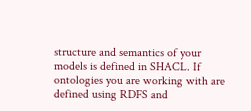structure and semantics of your models is defined in SHACL. If ontologies you are working with are defined using RDFS and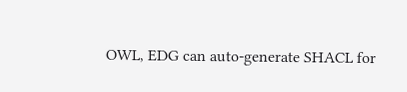OWL, EDG can auto-generate SHACL for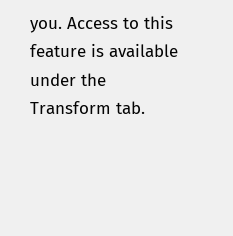you. Access to this feature is available under the Transform tab.